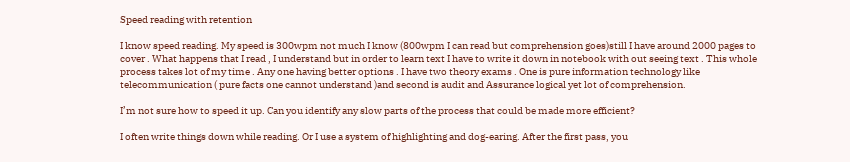Speed reading with retention

I know speed reading. My speed is 300wpm not much I know (800wpm I can read but comprehension goes)still I have around 2000 pages to cover . What happens that I read , I understand but in order to learn text I have to write it down in notebook with out seeing text . This whole process takes lot of my time . Any one having better options . I have two theory exams . One is pure information technology like telecommunication ( pure facts one cannot understand )and second is audit and Assurance logical yet lot of comprehension.

I’m not sure how to speed it up. Can you identify any slow parts of the process that could be made more efficient?

I often write things down while reading. Or I use a system of highlighting and dog-earing. After the first pass, you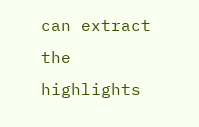can extract the highlights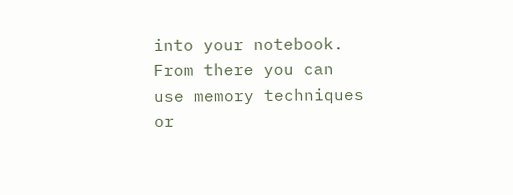into your notebook. From there you can use memory techniques or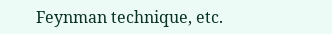Feynman technique, etc.